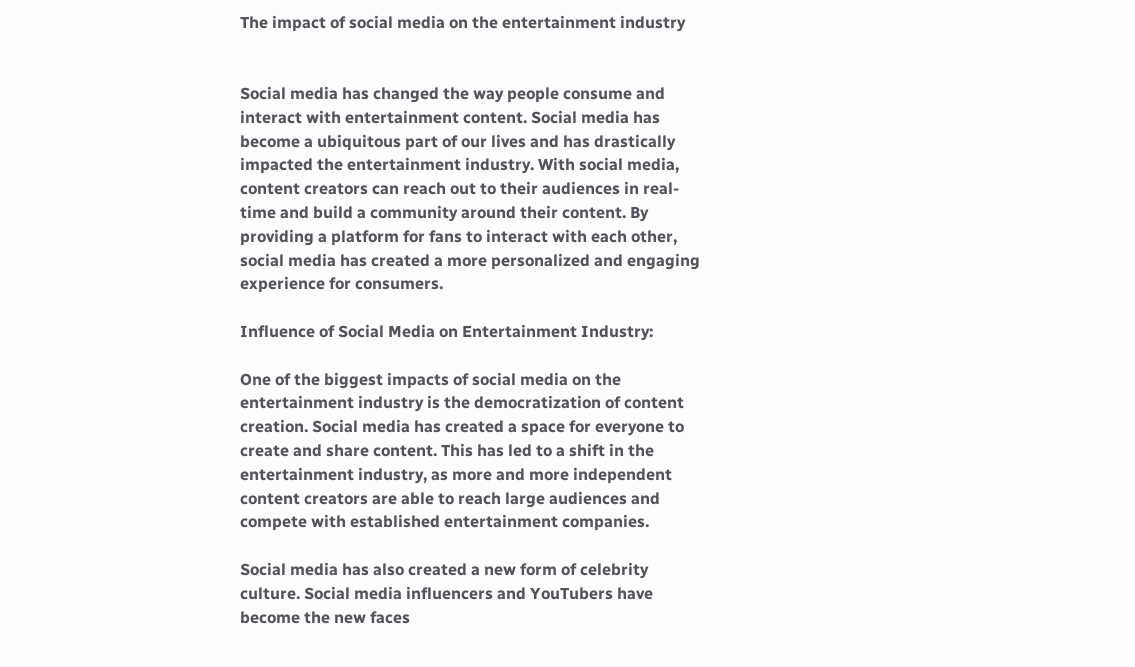The impact of social media on the entertainment industry


Social media has changed the way people consume and interact with entertainment content. Social media has become a ubiquitous part of our lives and has drastically impacted the entertainment industry. With social media, content creators can reach out to their audiences in real-time and build a community around their content. By providing a platform for fans to interact with each other, social media has created a more personalized and engaging experience for consumers.

Influence of Social Media on Entertainment Industry:

One of the biggest impacts of social media on the entertainment industry is the democratization of content creation. Social media has created a space for everyone to create and share content. This has led to a shift in the entertainment industry, as more and more independent content creators are able to reach large audiences and compete with established entertainment companies.

Social media has also created a new form of celebrity culture. Social media influencers and YouTubers have become the new faces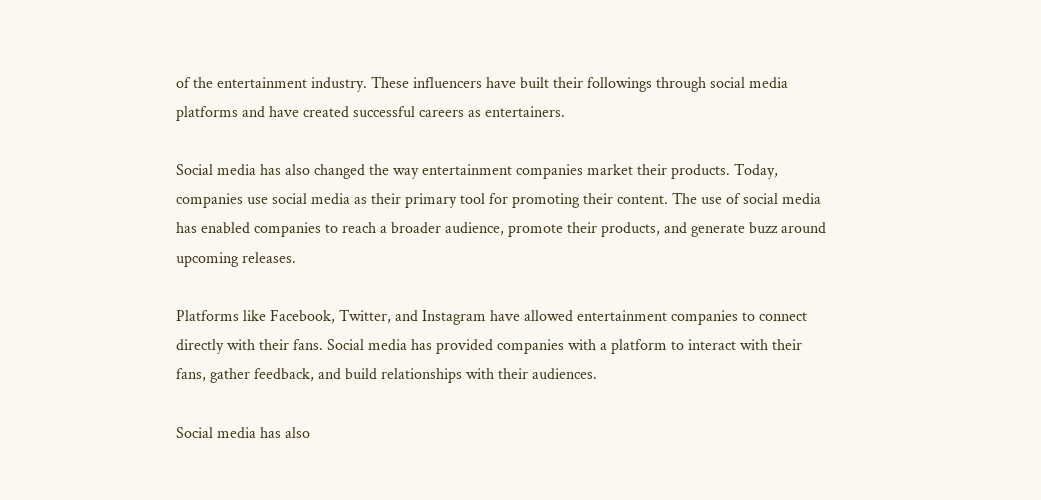of the entertainment industry. These influencers have built their followings through social media platforms and have created successful careers as entertainers.

Social media has also changed the way entertainment companies market their products. Today, companies use social media as their primary tool for promoting their content. The use of social media has enabled companies to reach a broader audience, promote their products, and generate buzz around upcoming releases.

Platforms like Facebook, Twitter, and Instagram have allowed entertainment companies to connect directly with their fans. Social media has provided companies with a platform to interact with their fans, gather feedback, and build relationships with their audiences.

Social media has also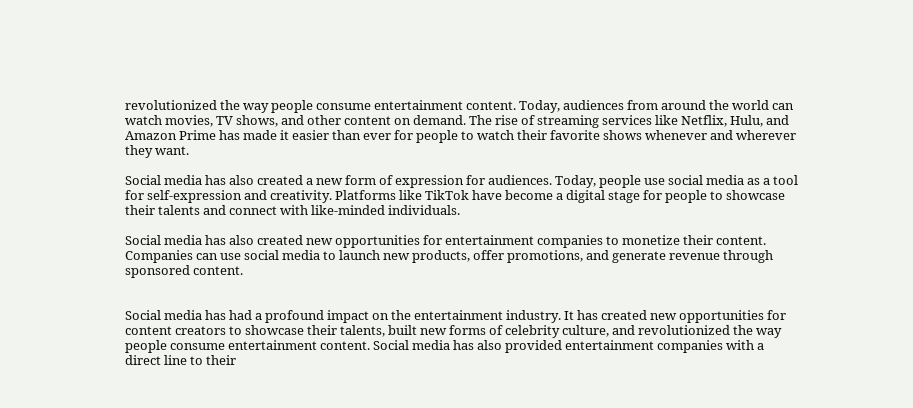revolutionized the way people consume entertainment content. Today, audiences from around the world can watch movies, TV shows, and other content on demand. The rise of streaming services like Netflix, Hulu, and Amazon Prime has made it easier than ever for people to watch their favorite shows whenever and wherever they want.

Social media has also created a new form of expression for audiences. Today, people use social media as a tool for self-expression and creativity. Platforms like TikTok have become a digital stage for people to showcase their talents and connect with like-minded individuals.

Social media has also created new opportunities for entertainment companies to monetize their content. Companies can use social media to launch new products, offer promotions, and generate revenue through sponsored content.


Social media has had a profound impact on the entertainment industry. It has created new opportunities for content creators to showcase their talents, built new forms of celebrity culture, and revolutionized the way people consume entertainment content. Social media has also provided entertainment companies with a direct line to their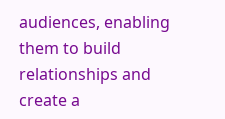audiences, enabling them to build relationships and create a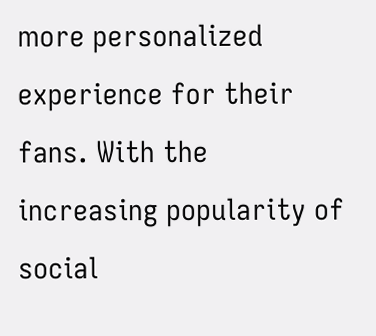more personalized experience for their fans. With the increasing popularity of social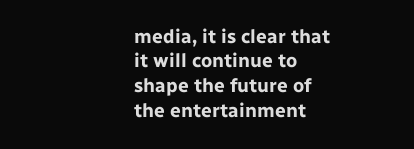media, it is clear that it will continue to shape the future of the entertainment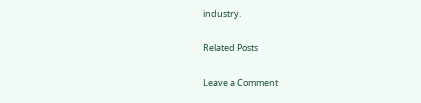industry.

Related Posts

Leave a Comment